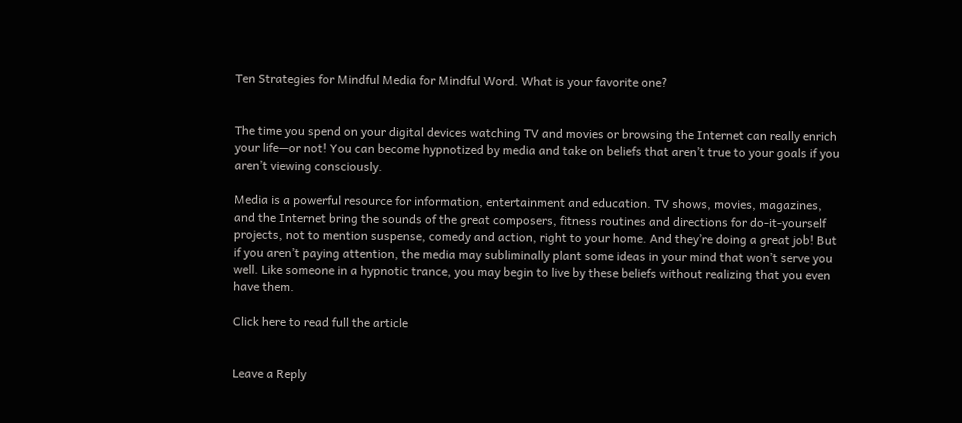Ten Strategies for Mindful Media for Mindful Word. What is your favorite one?


The time you spend on your digital devices watching TV and movies or browsing the Internet can really enrich your life—or not! You can become hypnotized by media and take on beliefs that aren’t true to your goals if you aren’t viewing consciously.

Media is a powerful resource for information, entertainment and education. TV shows, movies, magazines, and the Internet bring the sounds of the great composers, fitness routines and directions for do-it-yourself projects, not to mention suspense, comedy and action, right to your home. And they’re doing a great job! But if you aren’t paying attention, the media may subliminally plant some ideas in your mind that won’t serve you well. Like someone in a hypnotic trance, you may begin to live by these beliefs without realizing that you even have them.

Click here to read full the article


Leave a Reply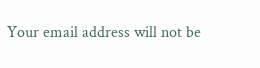Your email address will not be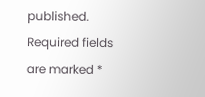published. Required fields are marked *